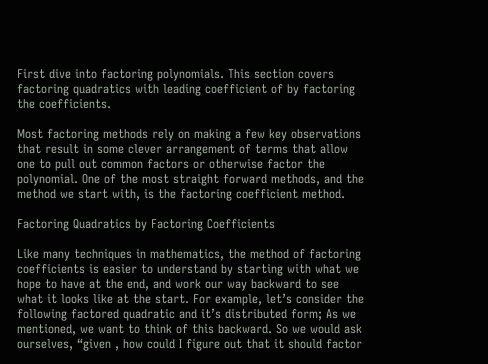First dive into factoring polynomials. This section covers factoring quadratics with leading coefficient of by factoring the coefficients.

Most factoring methods rely on making a few key observations that result in some clever arrangement of terms that allow one to pull out common factors or otherwise factor the polynomial. One of the most straight forward methods, and the method we start with, is the factoring coefficient method.

Factoring Quadratics by Factoring Coefficients

Like many techniques in mathematics, the method of factoring coefficients is easier to understand by starting with what we hope to have at the end, and work our way backward to see what it looks like at the start. For example, let’s consider the following factored quadratic and it’s distributed form; As we mentioned, we want to think of this backward. So we would ask ourselves, “given , how could I figure out that it should factor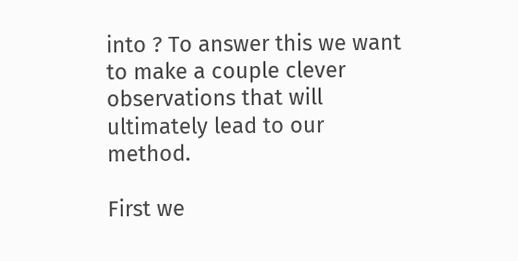into ? To answer this we want to make a couple clever observations that will ultimately lead to our method.

First we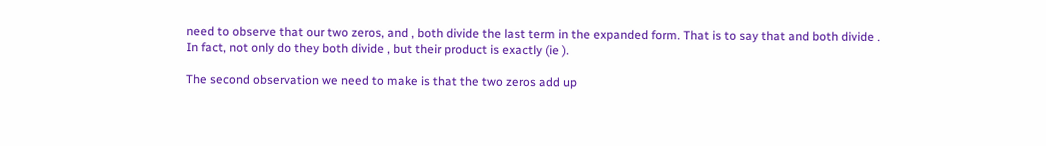need to observe that our two zeros, and , both divide the last term in the expanded form. That is to say that and both divide . In fact, not only do they both divide , but their product is exactly (ie ).

The second observation we need to make is that the two zeros add up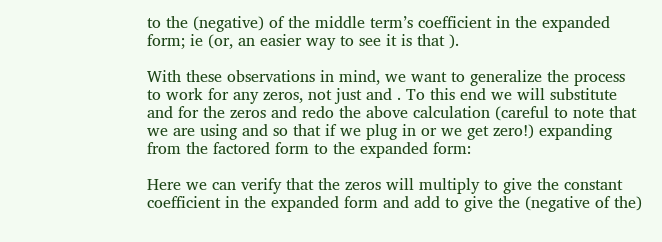to the (negative) of the middle term’s coefficient in the expanded form; ie (or, an easier way to see it is that ).

With these observations in mind, we want to generalize the process to work for any zeros, not just and . To this end we will substitute and for the zeros and redo the above calculation (careful to note that we are using and so that if we plug in or we get zero!) expanding from the factored form to the expanded form:

Here we can verify that the zeros will multiply to give the constant coefficient in the expanded form and add to give the (negative of the)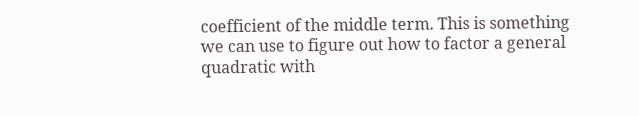coefficient of the middle term. This is something we can use to figure out how to factor a general quadratic with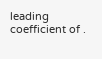leading coefficient of .